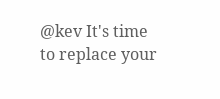@kev It's time to replace your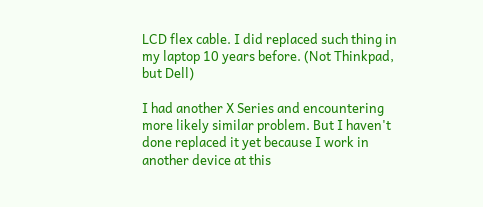LCD flex cable. I did replaced such thing in my laptop 10 years before. (Not Thinkpad, but Dell)

I had another X Series and encountering more likely similar problem. But I haven't done replaced it yet because I work in another device at this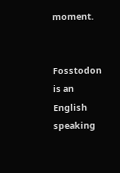moment.


Fosstodon is an English speaking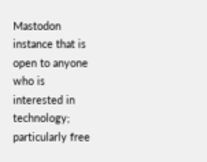Mastodon instance that is open to anyone who is interested in technology; particularly free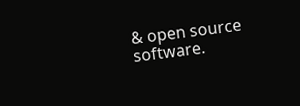& open source software.